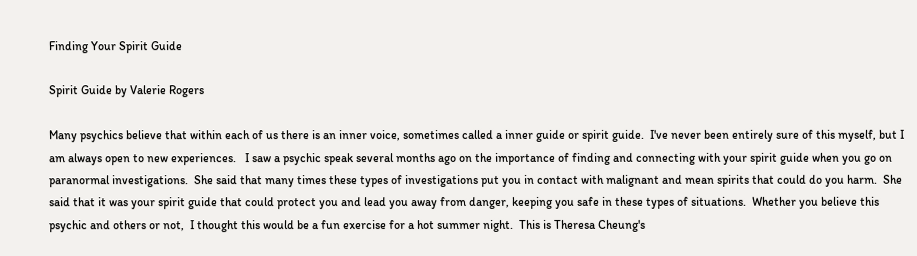Finding Your Spirit Guide

Spirit Guide by Valerie Rogers

Many psychics believe that within each of us there is an inner voice, sometimes called a inner guide or spirit guide.  I've never been entirely sure of this myself, but I am always open to new experiences.   I saw a psychic speak several months ago on the importance of finding and connecting with your spirit guide when you go on paranormal investigations.  She said that many times these types of investigations put you in contact with malignant and mean spirits that could do you harm.  She said that it was your spirit guide that could protect you and lead you away from danger, keeping you safe in these types of situations.  Whether you believe this psychic and others or not,  I thought this would be a fun exercise for a hot summer night.  This is Theresa Cheung's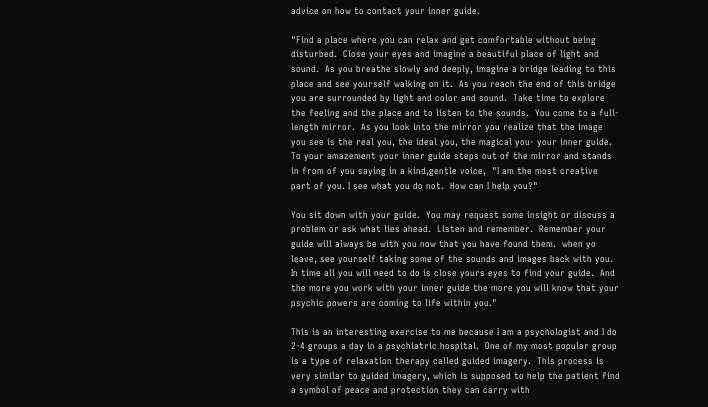advice on how to contact your inner guide.

"Find a place where you can relax and get comfortable without being disturbed.  Close your eyes and imagine a beautiful place of light and sound.  As you breathe slowly and deeply, imagine a bridge leading to this place and see yourself walking on it.  As you reach the end of this bridge you are surrounded by light and color and sound.  Take time to explore the feeling and the place and to listen to the sounds.  You come to a full-length mirror.  As you look into the mirror you realize that the image you see is the real you, the ideal you, the magical you- your inner guide.  To your amazement your inner guide steps out of the mirror and stands in from of you saying in a kind,gentle voice,  "I am the most creative part of you. I see what you do not.  How can I help you?"

You sit down with your guide.  You may request some insight or discuss a problem or ask what lies ahead.  Listen and remember.  Remember your guide will always be with you now that you have found them.  when yo leave, see yourself taking some of the sounds and images back with you.  In time all you will need to do is close yours eyes to find your guide.  And the more you work with your inner guide the more you will know that your psychic powers are coming to life within you."

This is an interesting exercise to me because I am a psychologist and I do 2-4 groups a day in a psychiatric hospital.  One of my most popular group is a type of relaxation therapy called guided imagery.  This process is very similar to guided imagery, which is supposed to help the patient find a symbol of peace and protection they can carry with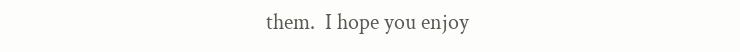them.  I hope you enjoy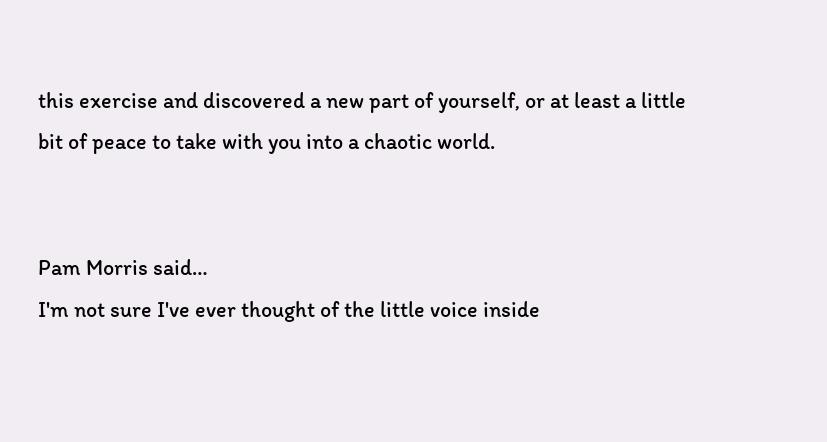this exercise and discovered a new part of yourself, or at least a little bit of peace to take with you into a chaotic world.


Pam Morris said…
I'm not sure I've ever thought of the little voice inside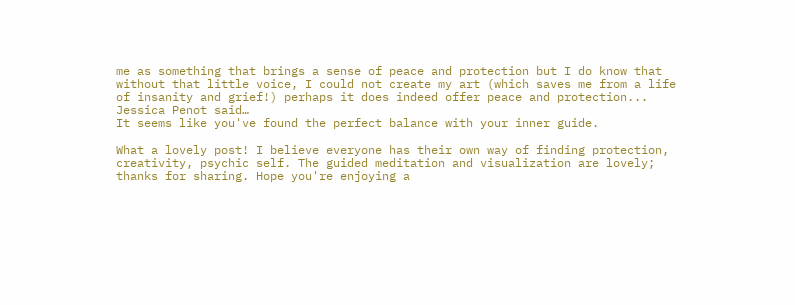me as something that brings a sense of peace and protection but I do know that without that little voice, I could not create my art (which saves me from a life of insanity and grief!) perhaps it does indeed offer peace and protection...
Jessica Penot said…
It seems like you've found the perfect balance with your inner guide.

What a lovely post! I believe everyone has their own way of finding protection, creativity, psychic self. The guided meditation and visualization are lovely; thanks for sharing. Hope you're enjoying a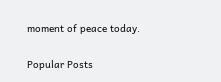moment of peace today.


Popular Posts